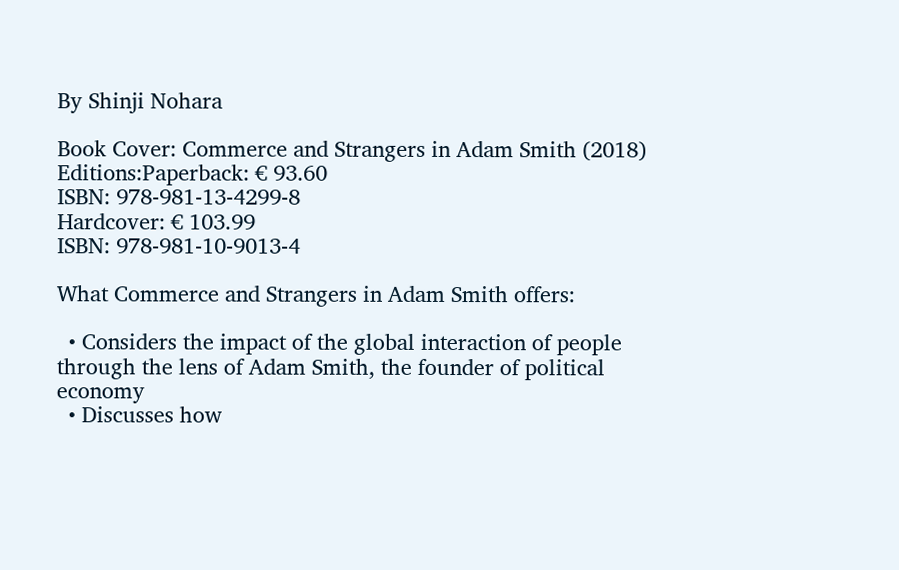By Shinji Nohara

Book Cover: Commerce and Strangers in Adam Smith (2018)
Editions:Paperback: € 93.60
ISBN: 978-981-13-4299-8
Hardcover: € 103.99
ISBN: 978-981-10-9013-4

What Commerce and Strangers in Adam Smith offers:

  • Considers the impact of the global interaction of people through the lens of Adam Smith, the founder of political economy
  • Discusses how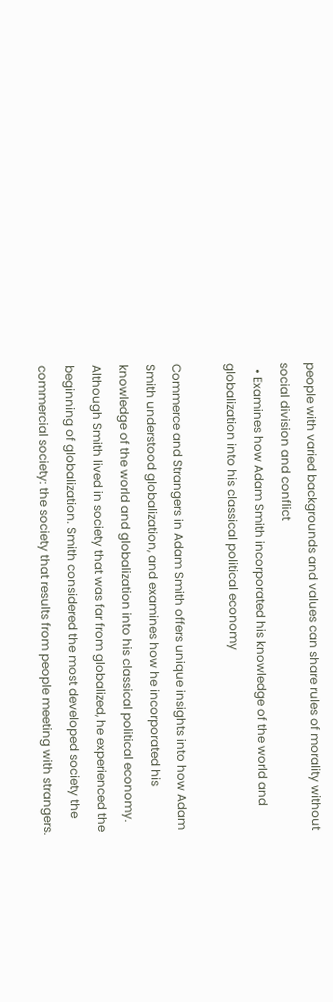people with varied backgrounds and values can share rules of morality without social division and conflict
  • Examines how Adam Smith incorporated his knowledge of the world and globalization into his classical political economy

Commerce and Strangers in Adam Smith offers unique insights into how Adam Smith understood globalization, and examines how he incorporated his knowledge of the world and globalization into his classical political economy. Although Smith lived in society that was far from globalized, he experienced the beginning of globalization. Smith considered the most developed society the commercial society: the society that results from people meeting with strangers.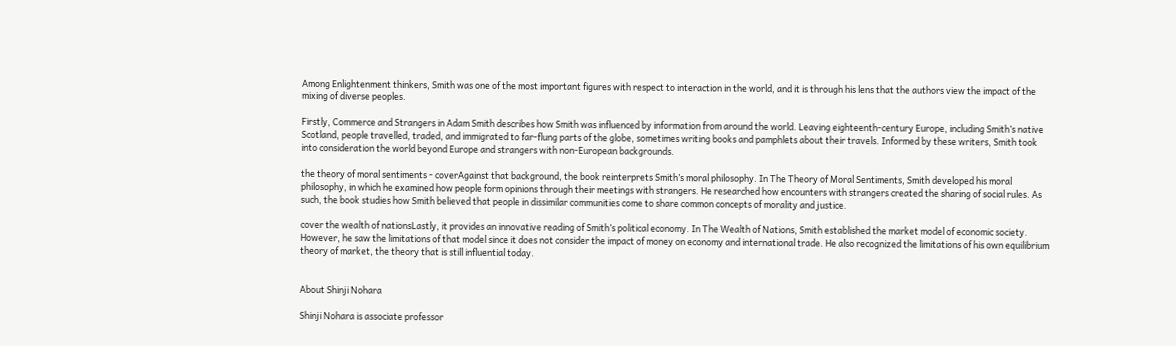Among Enlightenment thinkers, Smith was one of the most important figures with respect to interaction in the world, and it is through his lens that the authors view the impact of the mixing of diverse peoples.

Firstly, Commerce and Strangers in Adam Smith describes how Smith was influenced by information from around the world. Leaving eighteenth-century Europe, including Smith’s native Scotland, people travelled, traded, and immigrated to far-flung parts of the globe, sometimes writing books and pamphlets about their travels. Informed by these writers, Smith took into consideration the world beyond Europe and strangers with non-European backgrounds.

the theory of moral sentiments - coverAgainst that background, the book reinterprets Smith’s moral philosophy. In The Theory of Moral Sentiments, Smith developed his moral philosophy, in which he examined how people form opinions through their meetings with strangers. He researched how encounters with strangers created the sharing of social rules. As such, the book studies how Smith believed that people in dissimilar communities come to share common concepts of morality and justice.

cover the wealth of nationsLastly, it provides an innovative reading of Smith’s political economy. In The Wealth of Nations, Smith established the market model of economic society. However, he saw the limitations of that model since it does not consider the impact of money on economy and international trade. He also recognized the limitations of his own equilibrium theory of market, the theory that is still influential today.


About Shinji Nohara

Shinji Nohara is associate professor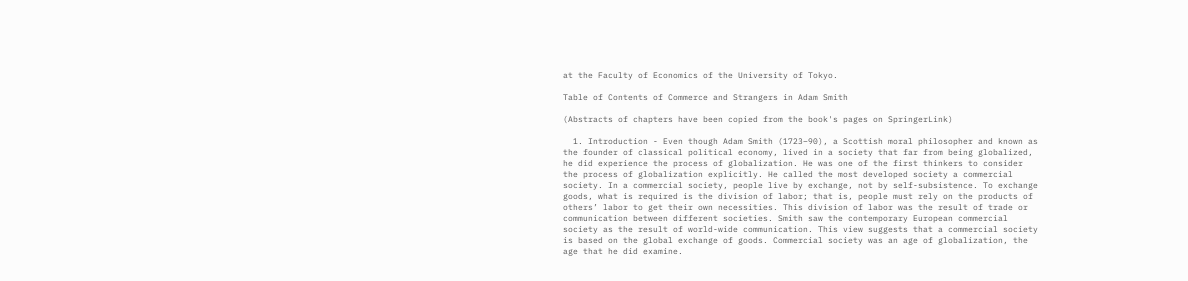at the Faculty of Economics of the University of Tokyo.

Table of Contents of Commerce and Strangers in Adam Smith

(Abstracts of chapters have been copied from the book's pages on SpringerLink)

  1. Introduction - Even though Adam Smith (1723–90), a Scottish moral philosopher and known as the founder of classical political economy, lived in a society that far from being globalized, he did experience the process of globalization. He was one of the first thinkers to consider the process of globalization explicitly. He called the most developed society a commercial society. In a commercial society, people live by exchange, not by self-subsistence. To exchange goods, what is required is the division of labor; that is, people must rely on the products of others’ labor to get their own necessities. This division of labor was the result of trade or communication between different societies. Smith saw the contemporary European commercial society as the result of world-wide communication. This view suggests that a commercial society is based on the global exchange of goods. Commercial society was an age of globalization, the age that he did examine.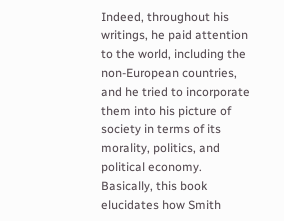Indeed, throughout his writings, he paid attention to the world, including the non-European countries, and he tried to incorporate them into his picture of society in terms of its morality, politics, and political economy. Basically, this book elucidates how Smith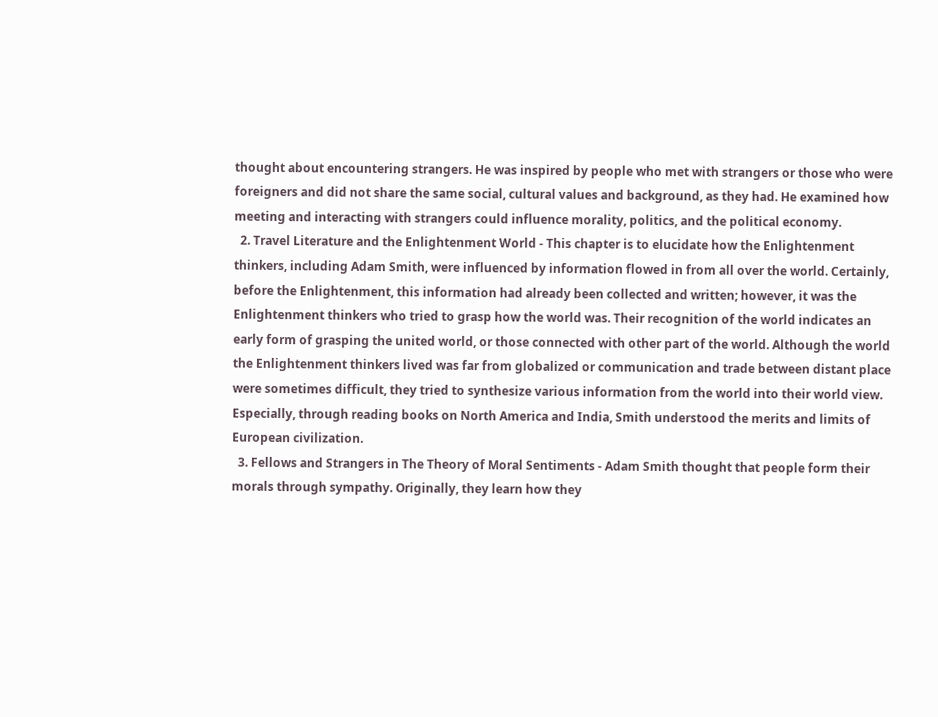thought about encountering strangers. He was inspired by people who met with strangers or those who were foreigners and did not share the same social, cultural values and background, as they had. He examined how meeting and interacting with strangers could influence morality, politics, and the political economy.
  2. Travel Literature and the Enlightenment World - This chapter is to elucidate how the Enlightenment thinkers, including Adam Smith, were influenced by information flowed in from all over the world. Certainly, before the Enlightenment, this information had already been collected and written; however, it was the Enlightenment thinkers who tried to grasp how the world was. Their recognition of the world indicates an early form of grasping the united world, or those connected with other part of the world. Although the world the Enlightenment thinkers lived was far from globalized or communication and trade between distant place were sometimes difficult, they tried to synthesize various information from the world into their world view. Especially, through reading books on North America and India, Smith understood the merits and limits of European civilization.
  3. Fellows and Strangers in The Theory of Moral Sentiments - Adam Smith thought that people form their morals through sympathy. Originally, they learn how they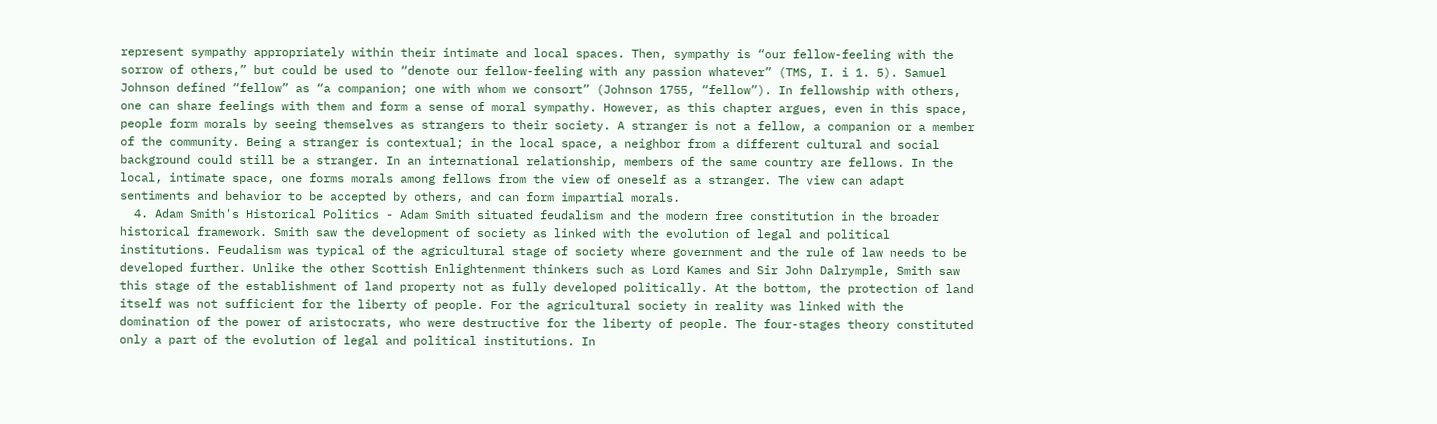represent sympathy appropriately within their intimate and local spaces. Then, sympathy is “our fellow-feeling with the sorrow of others,” but could be used to “denote our fellow-feeling with any passion whatever” (TMS, I. i 1. 5). Samuel Johnson defined “fellow” as “a companion; one with whom we consort” (Johnson 1755, “fellow”). In fellowship with others, one can share feelings with them and form a sense of moral sympathy. However, as this chapter argues, even in this space, people form morals by seeing themselves as strangers to their society. A stranger is not a fellow, a companion or a member of the community. Being a stranger is contextual; in the local space, a neighbor from a different cultural and social background could still be a stranger. In an international relationship, members of the same country are fellows. In the local, intimate space, one forms morals among fellows from the view of oneself as a stranger. The view can adapt sentiments and behavior to be accepted by others, and can form impartial morals.
  4. Adam Smith's Historical Politics - Adam Smith situated feudalism and the modern free constitution in the broader historical framework. Smith saw the development of society as linked with the evolution of legal and political institutions. Feudalism was typical of the agricultural stage of society where government and the rule of law needs to be developed further. Unlike the other Scottish Enlightenment thinkers such as Lord Kames and Sir John Dalrymple, Smith saw this stage of the establishment of land property not as fully developed politically. At the bottom, the protection of land itself was not sufficient for the liberty of people. For the agricultural society in reality was linked with the domination of the power of aristocrats, who were destructive for the liberty of people. The four-stages theory constituted only a part of the evolution of legal and political institutions. In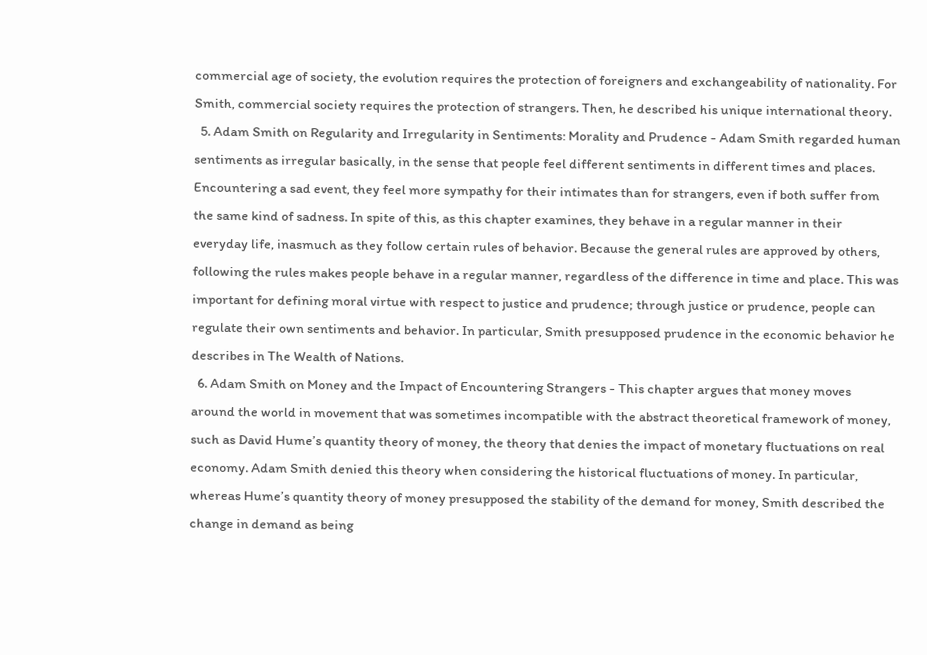commercial age of society, the evolution requires the protection of foreigners and exchangeability of nationality. For Smith, commercial society requires the protection of strangers. Then, he described his unique international theory.
  5. Adam Smith on Regularity and Irregularity in Sentiments: Morality and Prudence - Adam Smith regarded human sentiments as irregular basically, in the sense that people feel different sentiments in different times and places. Encountering a sad event, they feel more sympathy for their intimates than for strangers, even if both suffer from the same kind of sadness. In spite of this, as this chapter examines, they behave in a regular manner in their everyday life, inasmuch as they follow certain rules of behavior. Because the general rules are approved by others, following the rules makes people behave in a regular manner, regardless of the difference in time and place. This was important for defining moral virtue with respect to justice and prudence; through justice or prudence, people can regulate their own sentiments and behavior. In particular, Smith presupposed prudence in the economic behavior he describes in The Wealth of Nations.
  6. Adam Smith on Money and the Impact of Encountering Strangers - This chapter argues that money moves around the world in movement that was sometimes incompatible with the abstract theoretical framework of money, such as David Hume’s quantity theory of money, the theory that denies the impact of monetary fluctuations on real economy. Adam Smith denied this theory when considering the historical fluctuations of money. In particular, whereas Hume’s quantity theory of money presupposed the stability of the demand for money, Smith described the change in demand as being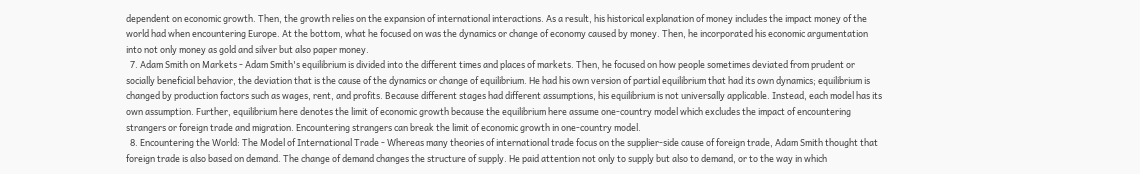dependent on economic growth. Then, the growth relies on the expansion of international interactions. As a result, his historical explanation of money includes the impact money of the world had when encountering Europe. At the bottom, what he focused on was the dynamics or change of economy caused by money. Then, he incorporated his economic argumentation into not only money as gold and silver but also paper money.
  7. Adam Smith on Markets - Adam Smith's equilibrium is divided into the different times and places of markets. Then, he focused on how people sometimes deviated from prudent or socially beneficial behavior, the deviation that is the cause of the dynamics or change of equilibrium. He had his own version of partial equilibrium that had its own dynamics; equilibrium is changed by production factors such as wages, rent, and profits. Because different stages had different assumptions, his equilibrium is not universally applicable. Instead, each model has its own assumption. Further, equilibrium here denotes the limit of economic growth because the equilibrium here assume one-country model which excludes the impact of encountering strangers or foreign trade and migration. Encountering strangers can break the limit of economic growth in one-country model.
  8. Encountering the World: The Model of International Trade - Whereas many theories of international trade focus on the supplier-side cause of foreign trade, Adam Smith thought that foreign trade is also based on demand. The change of demand changes the structure of supply. He paid attention not only to supply but also to demand, or to the way in which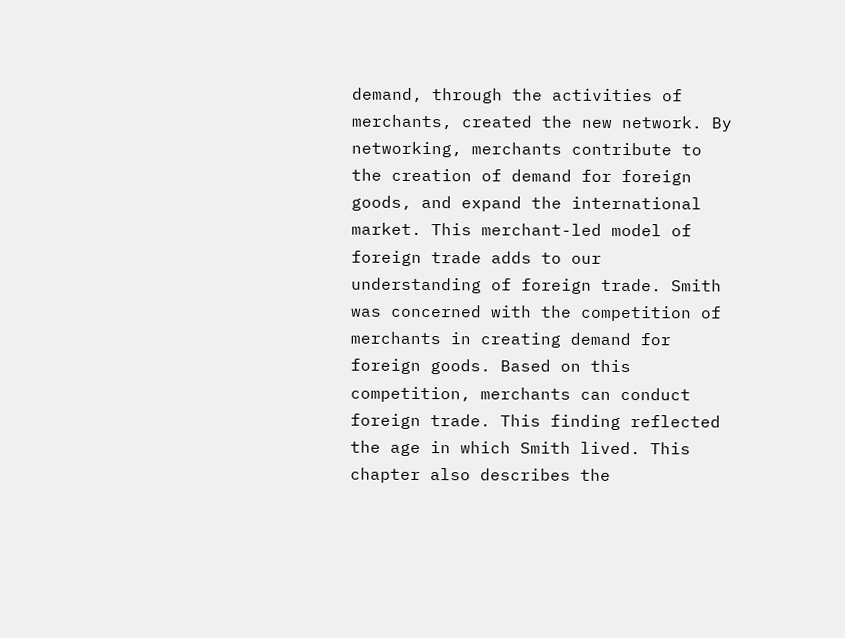demand, through the activities of merchants, created the new network. By networking, merchants contribute to the creation of demand for foreign goods, and expand the international market. This merchant-led model of foreign trade adds to our understanding of foreign trade. Smith was concerned with the competition of merchants in creating demand for foreign goods. Based on this competition, merchants can conduct foreign trade. This finding reflected the age in which Smith lived. This chapter also describes the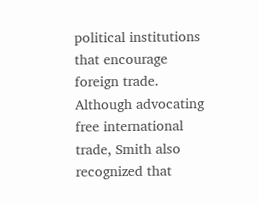political institutions that encourage foreign trade. Although advocating free international trade, Smith also recognized that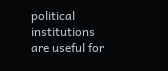political institutions are useful for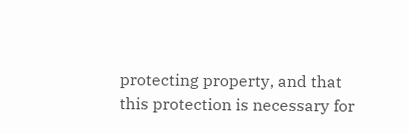protecting property, and that this protection is necessary for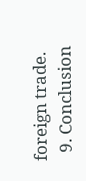foreign trade.
  9. Conclusion